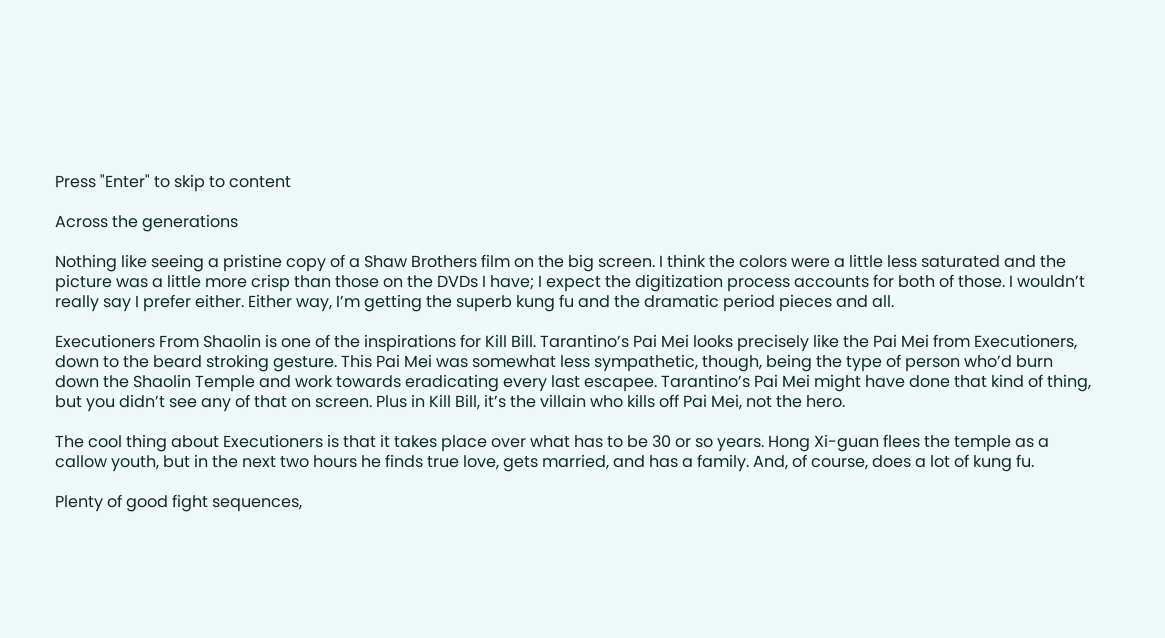Press "Enter" to skip to content

Across the generations

Nothing like seeing a pristine copy of a Shaw Brothers film on the big screen. I think the colors were a little less saturated and the picture was a little more crisp than those on the DVDs I have; I expect the digitization process accounts for both of those. I wouldn’t really say I prefer either. Either way, I’m getting the superb kung fu and the dramatic period pieces and all.

Executioners From Shaolin is one of the inspirations for Kill Bill. Tarantino’s Pai Mei looks precisely like the Pai Mei from Executioners, down to the beard stroking gesture. This Pai Mei was somewhat less sympathetic, though, being the type of person who’d burn down the Shaolin Temple and work towards eradicating every last escapee. Tarantino’s Pai Mei might have done that kind of thing, but you didn’t see any of that on screen. Plus in Kill Bill, it’s the villain who kills off Pai Mei, not the hero.

The cool thing about Executioners is that it takes place over what has to be 30 or so years. Hong Xi-guan flees the temple as a callow youth, but in the next two hours he finds true love, gets married, and has a family. And, of course, does a lot of kung fu.

Plenty of good fight sequences,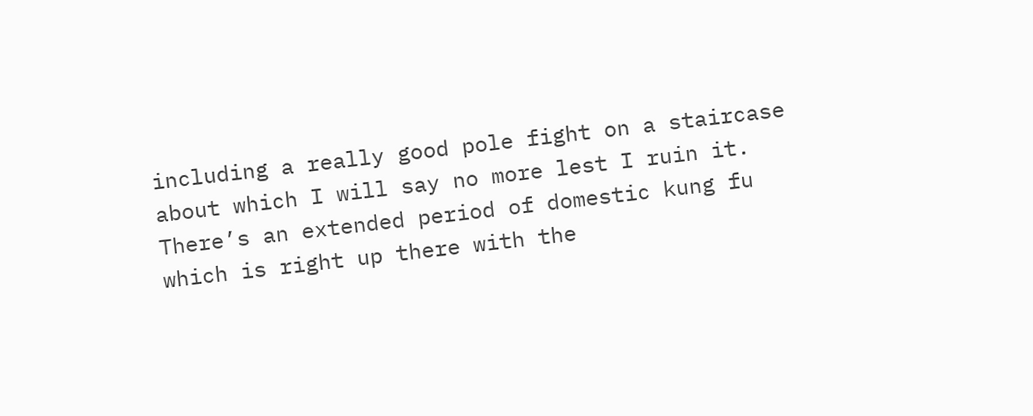including a really good pole fight on a staircase about which I will say no more lest I ruin it. There’s an extended period of domestic kung fu which is right up there with the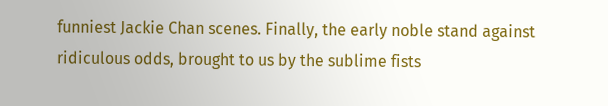funniest Jackie Chan scenes. Finally, the early noble stand against ridiculous odds, brought to us by the sublime fists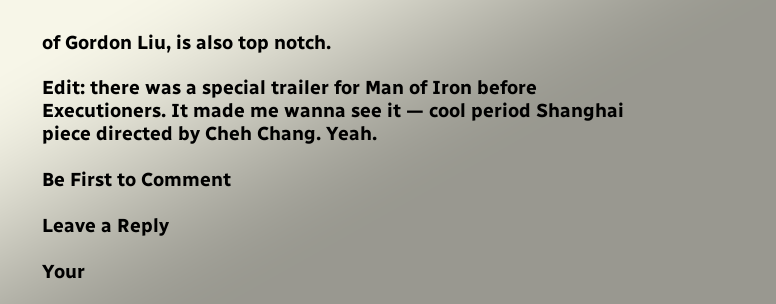of Gordon Liu, is also top notch.

Edit: there was a special trailer for Man of Iron before Executioners. It made me wanna see it — cool period Shanghai piece directed by Cheh Chang. Yeah.

Be First to Comment

Leave a Reply

Your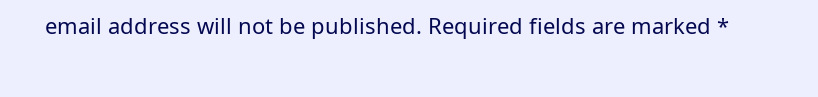email address will not be published. Required fields are marked *